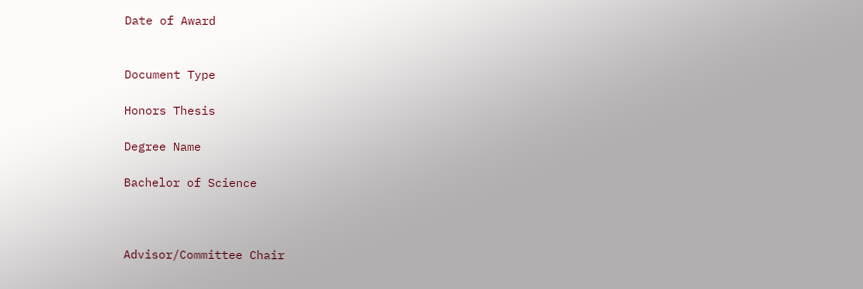Date of Award


Document Type

Honors Thesis

Degree Name

Bachelor of Science



Advisor/Committee Chair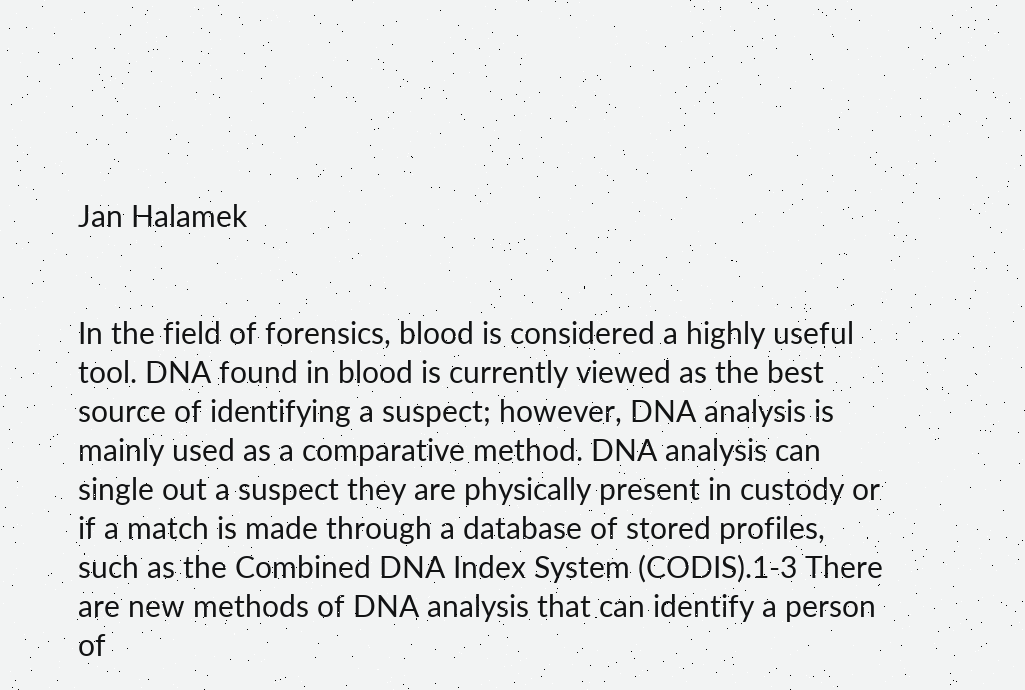Jan Halamek


In the field of forensics, blood is considered a highly useful tool. DNA found in blood is currently viewed as the best source of identifying a suspect; however, DNA analysis is mainly used as a comparative method. DNA analysis can single out a suspect they are physically present in custody or if a match is made through a database of stored profiles, such as the Combined DNA Index System (CODIS).1-3 There are new methods of DNA analysis that can identify a person of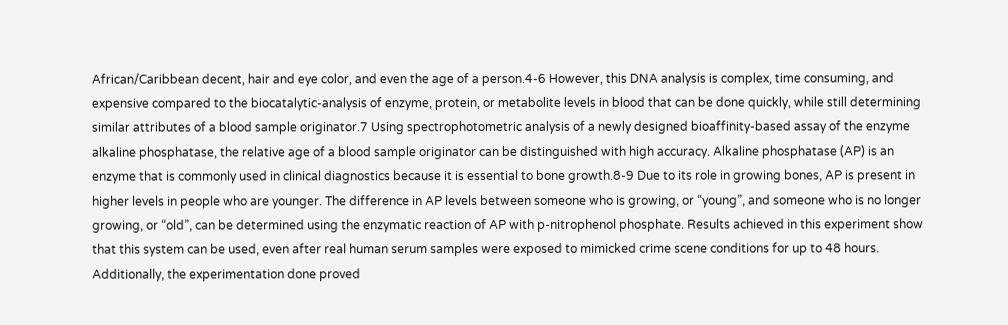African/Caribbean decent, hair and eye color, and even the age of a person.4-6 However, this DNA analysis is complex, time consuming, and expensive compared to the biocatalytic-analysis of enzyme, protein, or metabolite levels in blood that can be done quickly, while still determining similar attributes of a blood sample originator.7 Using spectrophotometric analysis of a newly designed bioaffinity-based assay of the enzyme alkaline phosphatase, the relative age of a blood sample originator can be distinguished with high accuracy. Alkaline phosphatase (AP) is an enzyme that is commonly used in clinical diagnostics because it is essential to bone growth.8-9 Due to its role in growing bones, AP is present in higher levels in people who are younger. The difference in AP levels between someone who is growing, or “young”, and someone who is no longer growing, or “old”, can be determined using the enzymatic reaction of AP with p-nitrophenol phosphate. Results achieved in this experiment show that this system can be used, even after real human serum samples were exposed to mimicked crime scene conditions for up to 48 hours. Additionally, the experimentation done proved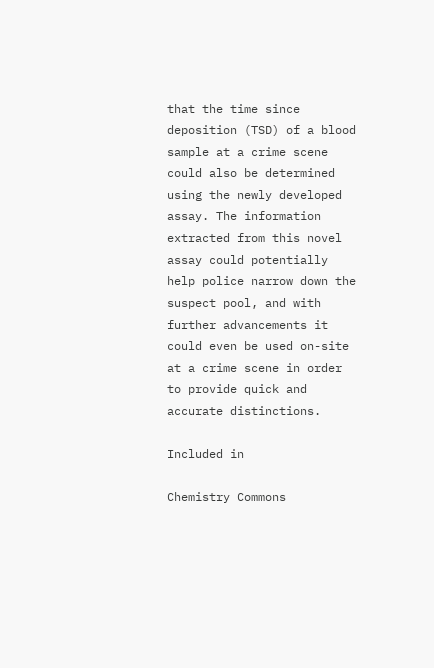that the time since deposition (TSD) of a blood sample at a crime scene could also be determined using the newly developed assay. The information extracted from this novel assay could potentially help police narrow down the suspect pool, and with further advancements it could even be used on-site at a crime scene in order to provide quick and accurate distinctions.

Included in

Chemistry Commons